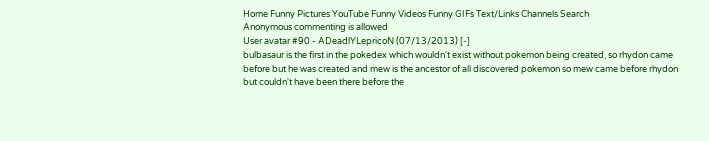Home Funny Pictures YouTube Funny Videos Funny GIFs Text/Links Channels Search
Anonymous commenting is allowed
User avatar #90 - ADeadlYLepricoN (07/13/2013) [-]
bulbasaur is the first in the pokedex which wouldn't exist without pokemon being created, so rhydon came before but he was created and mew is the ancestor of all discovered pokemon so mew came before rhydon but couldn't have been there before the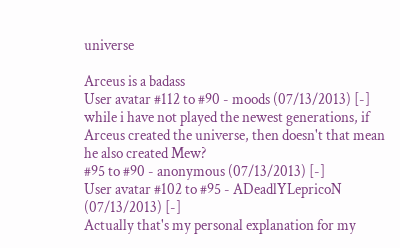universe

Arceus is a badass
User avatar #112 to #90 - moods (07/13/2013) [-]
while i have not played the newest generations, if Arceus created the universe, then doesn't that mean he also created Mew?
#95 to #90 - anonymous (07/13/2013) [-]
User avatar #102 to #95 - ADeadlYLepricoN (07/13/2013) [-]
Actually that's my personal explanation for my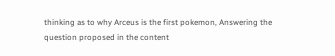thinking as to why Arceus is the first pokemon, Answering the question proposed in the content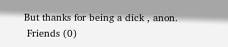But thanks for being a dick , anon.
 Friends (0)